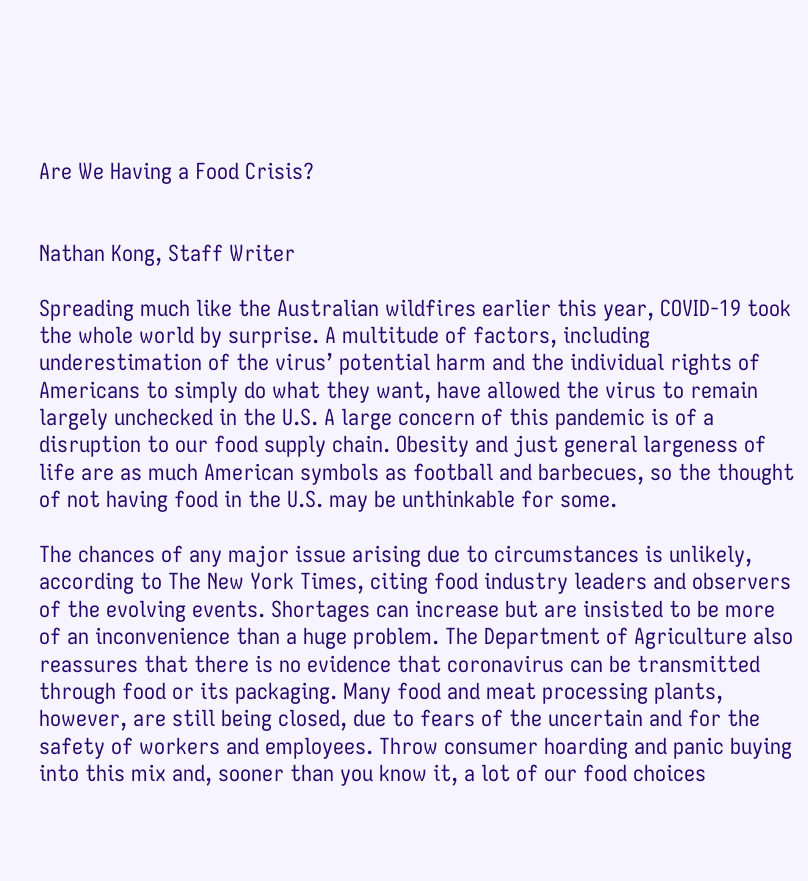Are We Having a Food Crisis?


Nathan Kong, Staff Writer

Spreading much like the Australian wildfires earlier this year, COVID-19 took the whole world by surprise. A multitude of factors, including underestimation of the virus’ potential harm and the individual rights of Americans to simply do what they want, have allowed the virus to remain largely unchecked in the U.S. A large concern of this pandemic is of a disruption to our food supply chain. Obesity and just general largeness of life are as much American symbols as football and barbecues, so the thought of not having food in the U.S. may be unthinkable for some.

The chances of any major issue arising due to circumstances is unlikely, according to The New York Times, citing food industry leaders and observers of the evolving events. Shortages can increase but are insisted to be more of an inconvenience than a huge problem. The Department of Agriculture also reassures that there is no evidence that coronavirus can be transmitted through food or its packaging. Many food and meat processing plants, however, are still being closed, due to fears of the uncertain and for the safety of workers and employees. Throw consumer hoarding and panic buying into this mix and, sooner than you know it, a lot of our food choices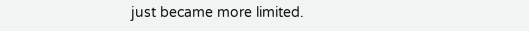just became more limited.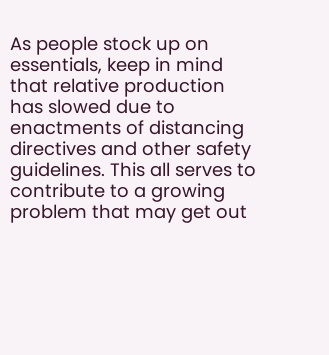As people stock up on essentials, keep in mind that relative production has slowed due to enactments of distancing directives and other safety guidelines. This all serves to contribute to a growing problem that may get out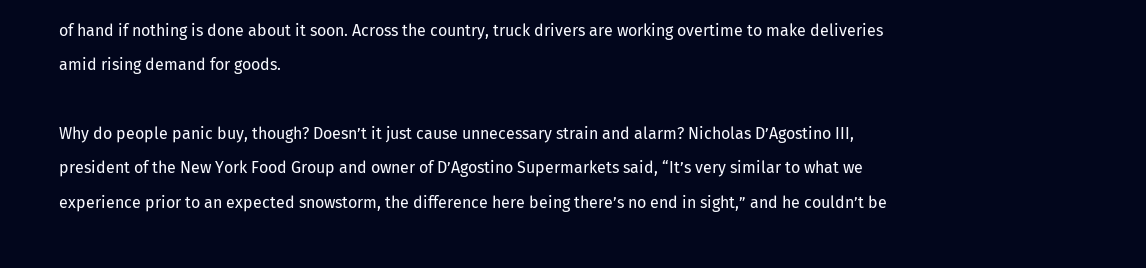of hand if nothing is done about it soon. Across the country, truck drivers are working overtime to make deliveries amid rising demand for goods.

Why do people panic buy, though? Doesn’t it just cause unnecessary strain and alarm? Nicholas D’Agostino III, president of the New York Food Group and owner of D’Agostino Supermarkets said, “It’s very similar to what we experience prior to an expected snowstorm, the difference here being there’s no end in sight,” and he couldn’t be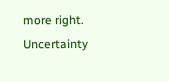more right. Uncertainty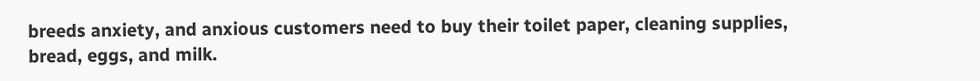breeds anxiety, and anxious customers need to buy their toilet paper, cleaning supplies, bread, eggs, and milk.